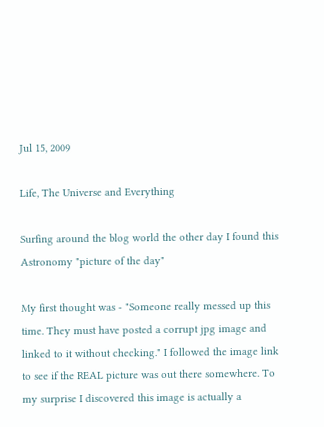Jul 15, 2009

Life, The Universe and Everything

Surfing around the blog world the other day I found this Astronomy "picture of the day"

My first thought was - "Someone really messed up this time. They must have posted a corrupt jpg image and linked to it without checking." I followed the image link to see if the REAL picture was out there somewhere. To my surprise I discovered this image is actually a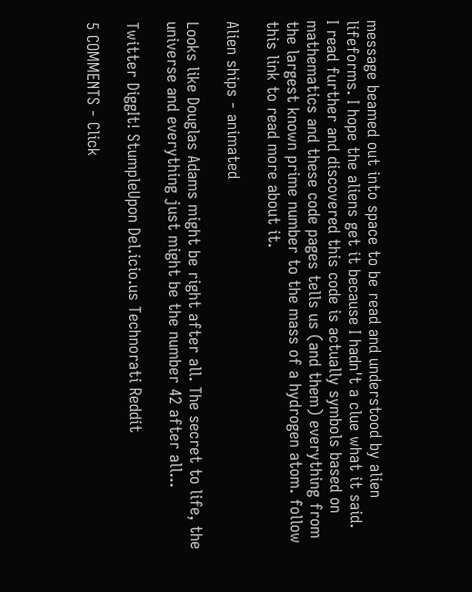message beamed out into space to be read and understood by alien lifeforms. I hope the aliens get it because I hadn't a clue what it said.
I read further and discovered this code is actually symbols based on mathematics and these code pages tells us (and them) everything from the largest known prime number to the mass of a hydrogen atom. follow this link to read more about it.

Alien ships - animated

Looks like Douglas Adams might be right after all. The secret to life, the universe and everything just might be the number 42 after all...

Twitter DiggIt! StumpleUpon Del.icio.us Technorati Reddit

5 COMMENTS - Click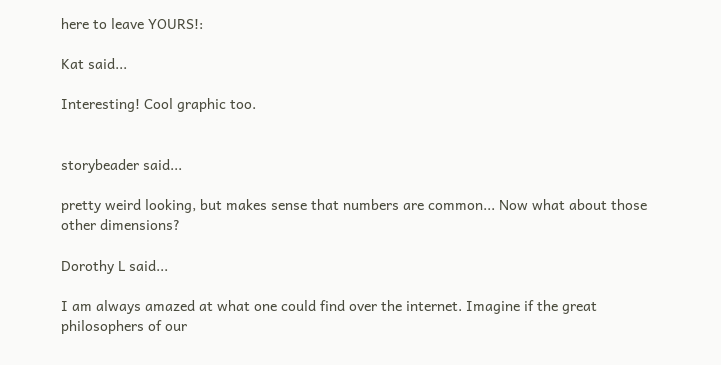here to leave YOURS!:

Kat said...

Interesting! Cool graphic too.


storybeader said...

pretty weird looking, but makes sense that numbers are common... Now what about those other dimensions?

Dorothy L said...

I am always amazed at what one could find over the internet. Imagine if the great philosophers of our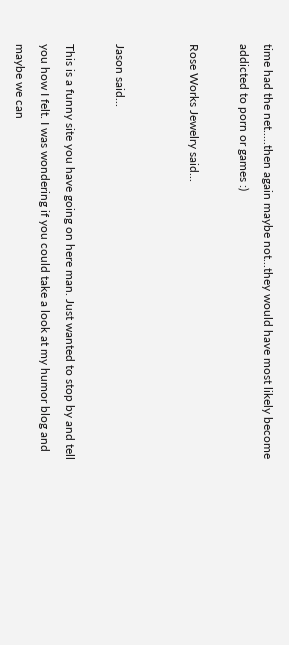time had the net.....then again maybe not...they would have most likely become addicted to porn or games :)

Rose Works Jewelry said...


Jason said...

This is a funny site you have going on here man. Just wanted to stop by and tell you how I felt. I was wondering if you could take a look at my humor blog and maybe we can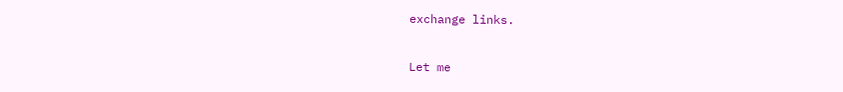exchange links.

Let me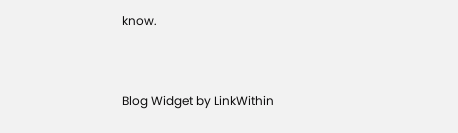know.


Blog Widget by LinkWithin